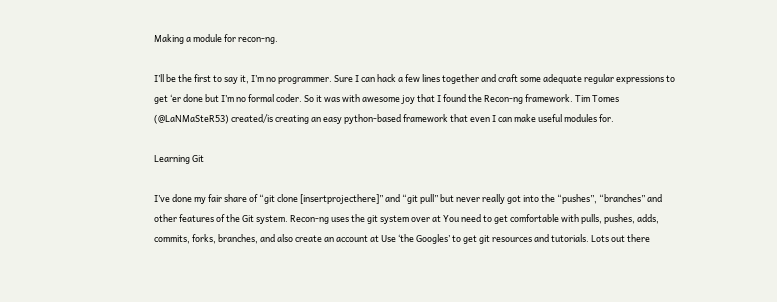Making a module for recon-ng.

I’ll be the first to say it, I’m no programmer. Sure I can hack a few lines together and craft some adequate regular expressions to get ‘er done but I’m no formal coder. So it was with awesome joy that I found the Recon-ng framework. Tim Tomes (@LaNMaSteR53) created/is creating an easy python-based framework that even I can make useful modules for.

Learning Git

I’ve done my fair share of “git clone [insertprojecthere]” and “git pull” but never really got into the “pushes”, “branches” and other features of the Git system. Recon-ng uses the git system over at You need to get comfortable with pulls, pushes, adds, commits, forks, branches, and also create an account at Use ‘the Googles’ to get git resources and tutorials. Lots out there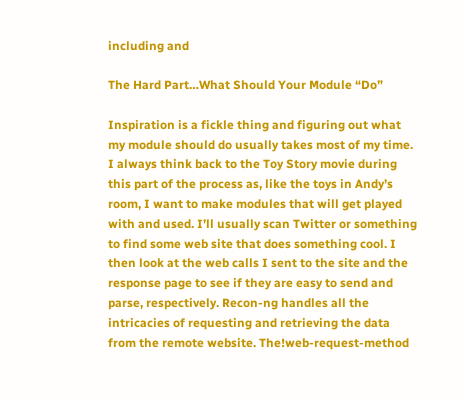including and

The Hard Part…What Should Your Module “Do”

Inspiration is a fickle thing and figuring out what my module should do usually takes most of my time. I always think back to the Toy Story movie during this part of the process as, like the toys in Andy’s room, I want to make modules that will get played with and used. I’ll usually scan Twitter or something to find some web site that does something cool. I then look at the web calls I sent to the site and the response page to see if they are easy to send and parse, respectively. Recon-ng handles all the intricacies of requesting and retrieving the data from the remote website. The!web-request-method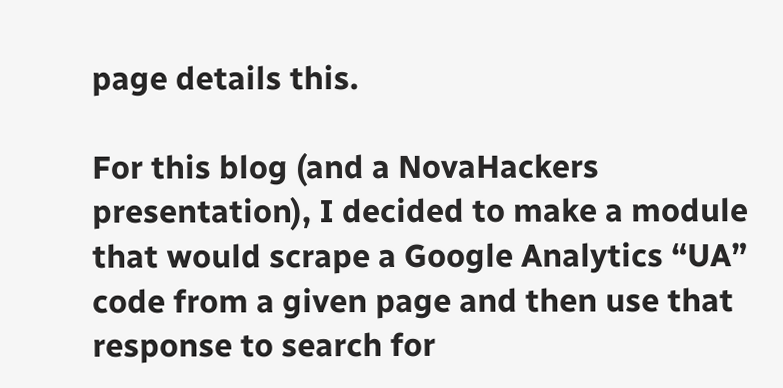page details this.

For this blog (and a NovaHackers presentation), I decided to make a module that would scrape a Google Analytics “UA” code from a given page and then use that response to search for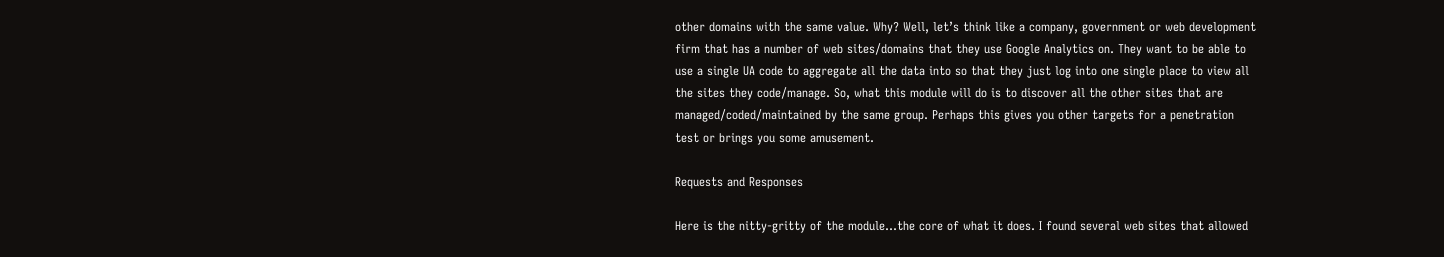other domains with the same value. Why? Well, let’s think like a company, government or web development firm that has a number of web sites/domains that they use Google Analytics on. They want to be able to use a single UA code to aggregate all the data into so that they just log into one single place to view all the sites they code/manage. So, what this module will do is to discover all the other sites that are managed/coded/maintained by the same group. Perhaps this gives you other targets for a penetration test or brings you some amusement.

Requests and Responses

Here is the nitty-gritty of the module…the core of what it does. I found several web sites that allowed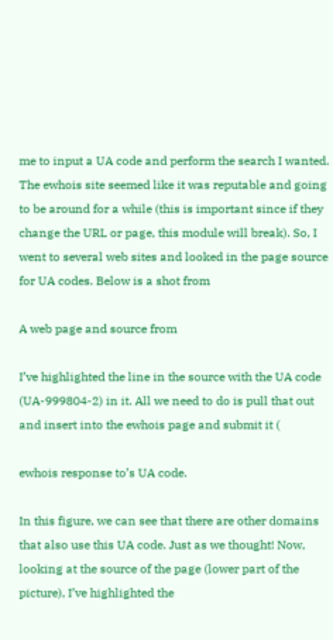me to input a UA code and perform the search I wanted. The ewhois site seemed like it was reputable and going to be around for a while (this is important since if they change the URL or page, this module will break). So, I went to several web sites and looked in the page source for UA codes. Below is a shot from

A web page and source from

I’ve highlighted the line in the source with the UA code (UA-999804-2) in it. All we need to do is pull that out and insert into the ewhois page and submit it (

ewhois response to’s UA code.

In this figure, we can see that there are other domains that also use this UA code. Just as we thought! Now, looking at the source of the page (lower part of the picture), I’ve highlighted the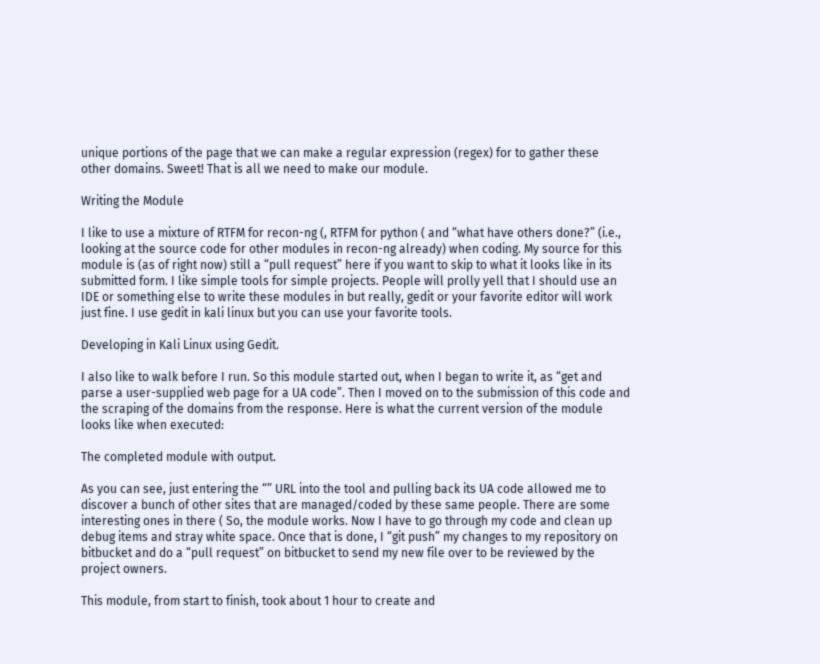unique portions of the page that we can make a regular expression (regex) for to gather these other domains. Sweet! That is all we need to make our module.

Writing the Module

I like to use a mixture of RTFM for recon-ng (, RTFM for python ( and “what have others done?” (i.e., looking at the source code for other modules in recon-ng already) when coding. My source for this module is (as of right now) still a “pull request” here if you want to skip to what it looks like in its submitted form. I like simple tools for simple projects. People will prolly yell that I should use an IDE or something else to write these modules in but really, gedit or your favorite editor will work just fine. I use gedit in kali linux but you can use your favorite tools.

Developing in Kali Linux using Gedit.

I also like to walk before I run. So this module started out, when I began to write it, as “get and parse a user-supplied web page for a UA code”. Then I moved on to the submission of this code and the scraping of the domains from the response. Here is what the current version of the module looks like when executed:

The completed module with output.

As you can see, just entering the “” URL into the tool and pulling back its UA code allowed me to discover a bunch of other sites that are managed/coded by these same people. There are some interesting ones in there ( So, the module works. Now I have to go through my code and clean up debug items and stray white space. Once that is done, I “git push” my changes to my repository on bitbucket and do a “pull request” on bitbucket to send my new file over to be reviewed by the project owners.

This module, from start to finish, took about 1 hour to create and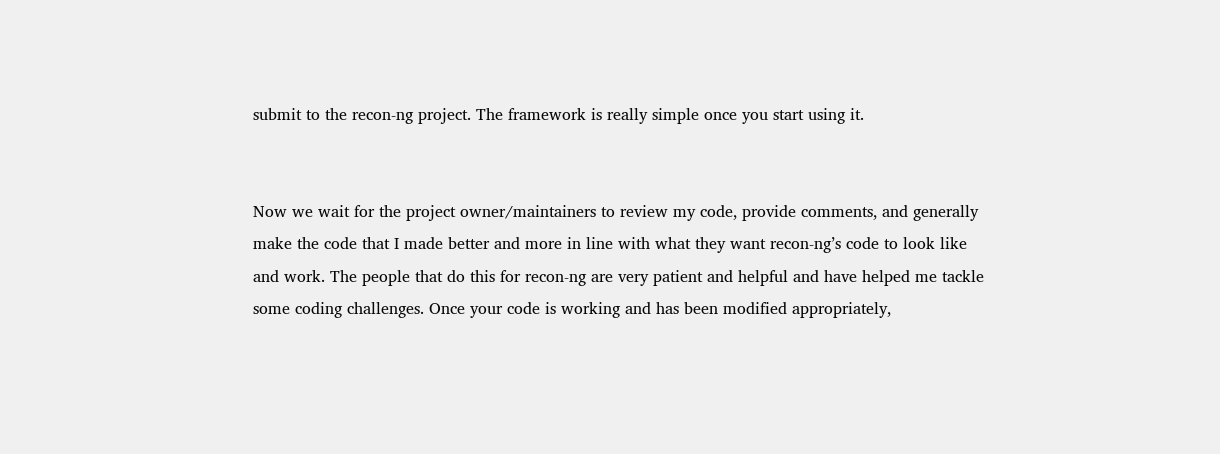submit to the recon-ng project. The framework is really simple once you start using it.


Now we wait for the project owner/maintainers to review my code, provide comments, and generally make the code that I made better and more in line with what they want recon-ng’s code to look like and work. The people that do this for recon-ng are very patient and helpful and have helped me tackle some coding challenges. Once your code is working and has been modified appropriately,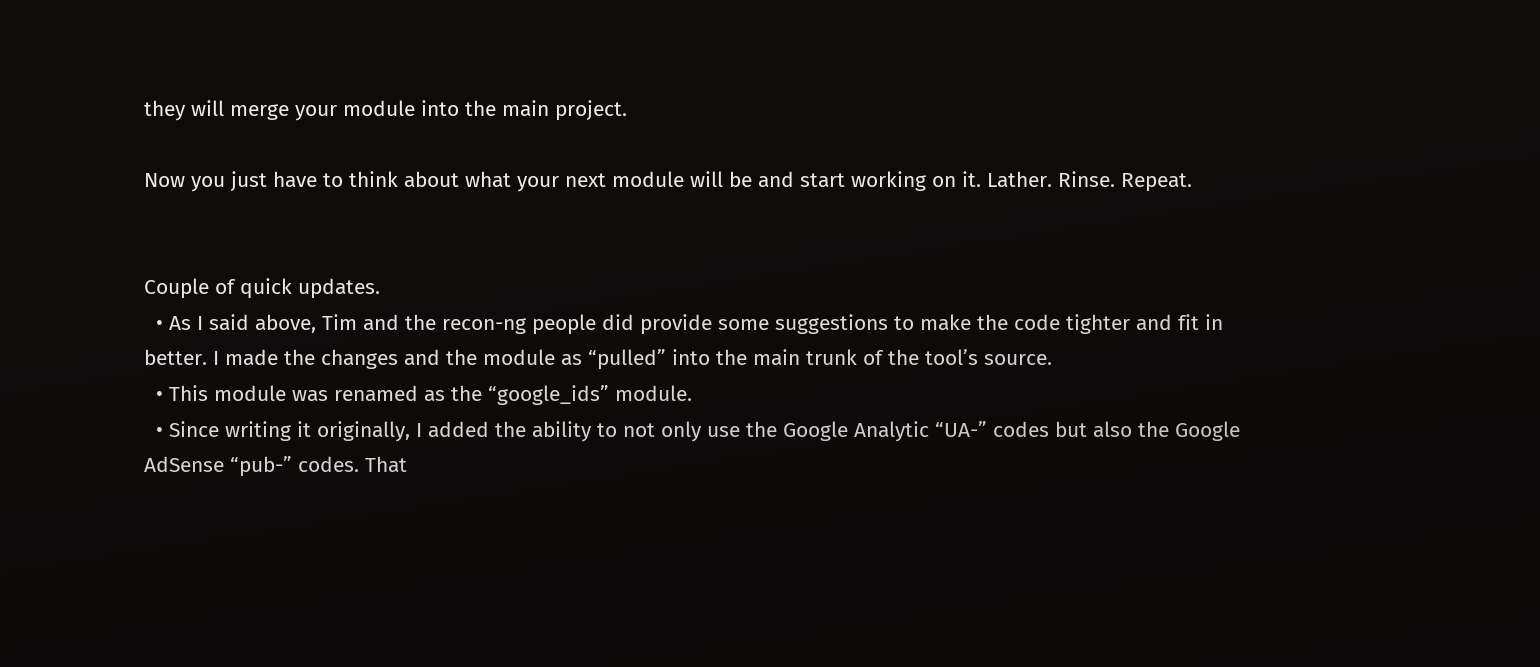they will merge your module into the main project.

Now you just have to think about what your next module will be and start working on it. Lather. Rinse. Repeat.


Couple of quick updates.
  • As I said above, Tim and the recon-ng people did provide some suggestions to make the code tighter and fit in better. I made the changes and the module as “pulled” into the main trunk of the tool’s source.
  • This module was renamed as the “google_ids” module.
  • Since writing it originally, I added the ability to not only use the Google Analytic “UA-” codes but also the Google AdSense “pub-” codes. That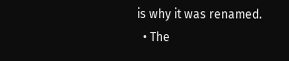is why it was renamed.
  • The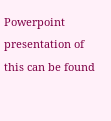Powerpoint presentation of this can be found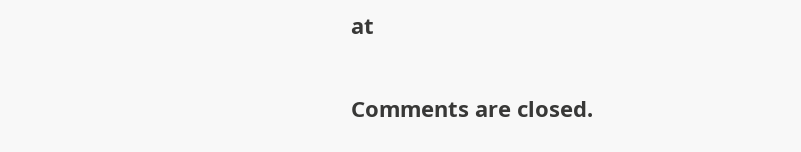at

Comments are closed.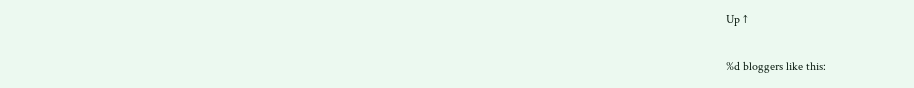Up ↑

%d bloggers like this: